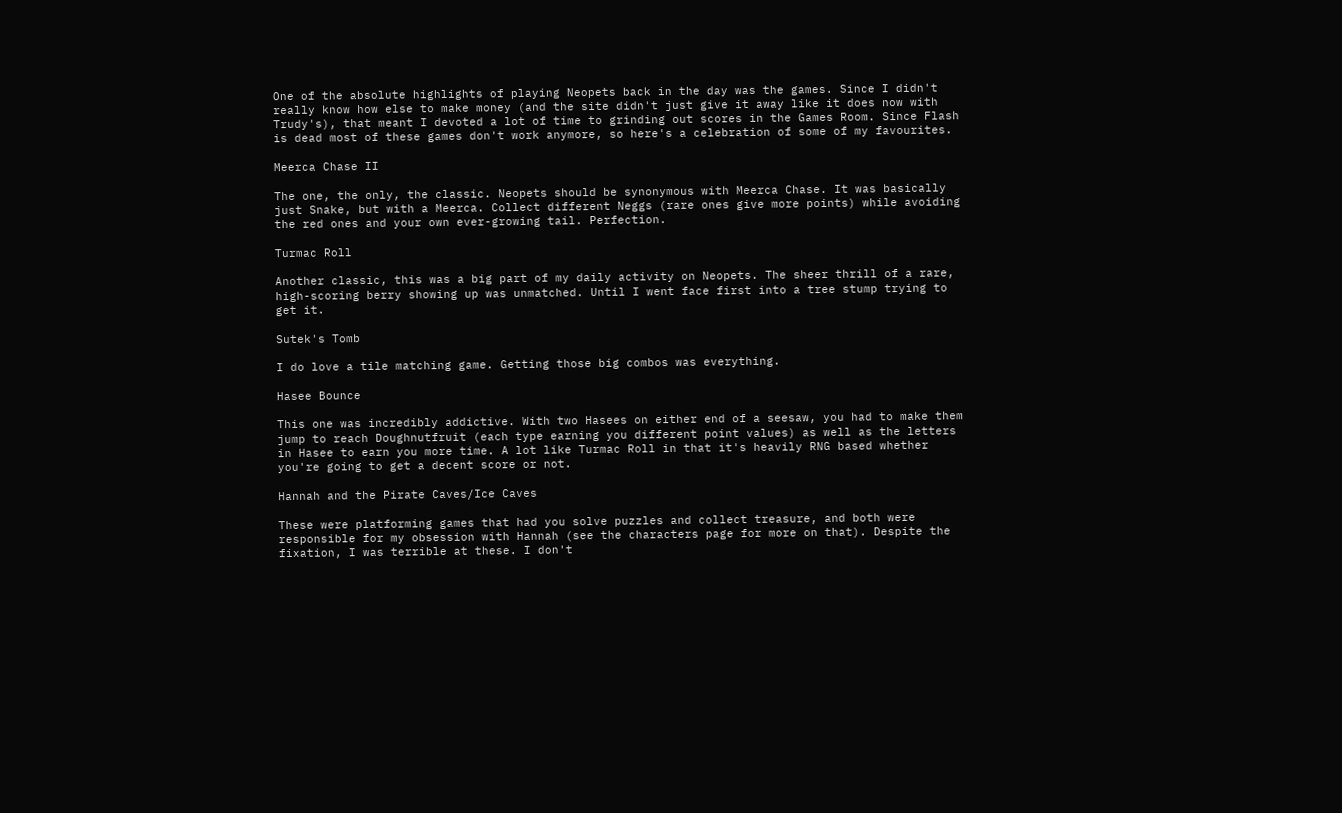One of the absolute highlights of playing Neopets back in the day was the games. Since I didn't really know how else to make money (and the site didn't just give it away like it does now with Trudy's), that meant I devoted a lot of time to grinding out scores in the Games Room. Since Flash is dead most of these games don't work anymore, so here's a celebration of some of my favourites.

Meerca Chase II

The one, the only, the classic. Neopets should be synonymous with Meerca Chase. It was basically just Snake, but with a Meerca. Collect different Neggs (rare ones give more points) while avoiding the red ones and your own ever-growing tail. Perfection.

Turmac Roll

Another classic, this was a big part of my daily activity on Neopets. The sheer thrill of a rare, high-scoring berry showing up was unmatched. Until I went face first into a tree stump trying to get it.

Sutek's Tomb

I do love a tile matching game. Getting those big combos was everything.

Hasee Bounce

This one was incredibly addictive. With two Hasees on either end of a seesaw, you had to make them jump to reach Doughnutfruit (each type earning you different point values) as well as the letters in Hasee to earn you more time. A lot like Turmac Roll in that it's heavily RNG based whether you're going to get a decent score or not.

Hannah and the Pirate Caves/Ice Caves

These were platforming games that had you solve puzzles and collect treasure, and both were responsible for my obsession with Hannah (see the characters page for more on that). Despite the fixation, I was terrible at these. I don't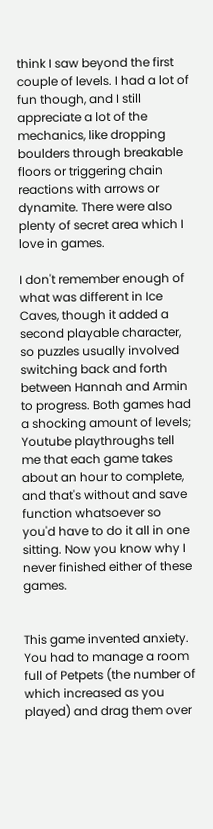think I saw beyond the first couple of levels. I had a lot of fun though, and I still appreciate a lot of the mechanics, like dropping boulders through breakable floors or triggering chain reactions with arrows or dynamite. There were also plenty of secret area which I love in games.

I don't remember enough of what was different in Ice Caves, though it added a second playable character, so puzzles usually involved switching back and forth between Hannah and Armin to progress. Both games had a shocking amount of levels; Youtube playthroughs tell me that each game takes about an hour to complete, and that's without and save function whatsoever so you'd have to do it all in one sitting. Now you know why I never finished either of these games.


This game invented anxiety. You had to manage a room full of Petpets (the number of which increased as you played) and drag them over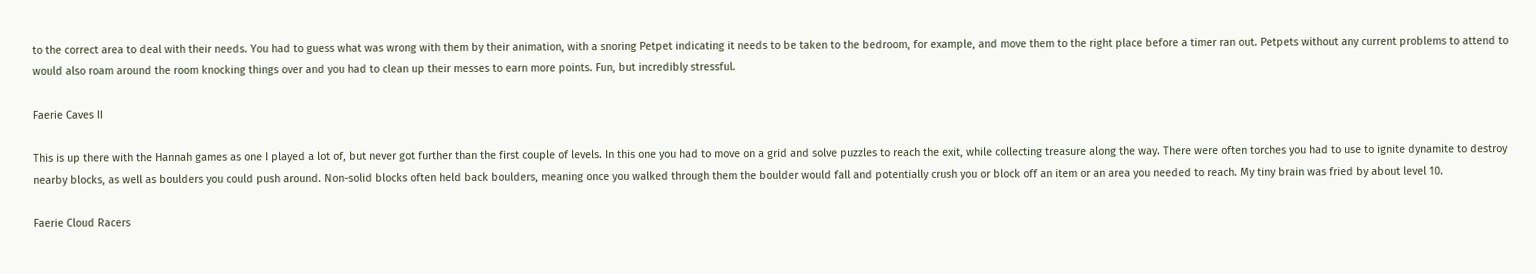to the correct area to deal with their needs. You had to guess what was wrong with them by their animation, with a snoring Petpet indicating it needs to be taken to the bedroom, for example, and move them to the right place before a timer ran out. Petpets without any current problems to attend to would also roam around the room knocking things over and you had to clean up their messes to earn more points. Fun, but incredibly stressful.

Faerie Caves II

This is up there with the Hannah games as one I played a lot of, but never got further than the first couple of levels. In this one you had to move on a grid and solve puzzles to reach the exit, while collecting treasure along the way. There were often torches you had to use to ignite dynamite to destroy nearby blocks, as well as boulders you could push around. Non-solid blocks often held back boulders, meaning once you walked through them the boulder would fall and potentially crush you or block off an item or an area you needed to reach. My tiny brain was fried by about level 10.

Faerie Cloud Racers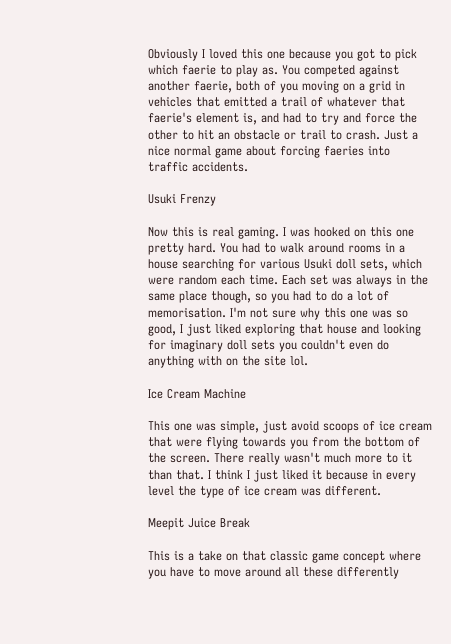Obviously I loved this one because you got to pick which faerie to play as. You competed against another faerie, both of you moving on a grid in vehicles that emitted a trail of whatever that faerie's element is, and had to try and force the other to hit an obstacle or trail to crash. Just a nice normal game about forcing faeries into traffic accidents.

Usuki Frenzy

Now this is real gaming. I was hooked on this one pretty hard. You had to walk around rooms in a house searching for various Usuki doll sets, which were random each time. Each set was always in the same place though, so you had to do a lot of memorisation. I'm not sure why this one was so good, I just liked exploring that house and looking for imaginary doll sets you couldn't even do anything with on the site lol.

Ice Cream Machine

This one was simple, just avoid scoops of ice cream that were flying towards you from the bottom of the screen. There really wasn't much more to it than that. I think I just liked it because in every level the type of ice cream was different.

Meepit Juice Break

This is a take on that classic game concept where you have to move around all these differently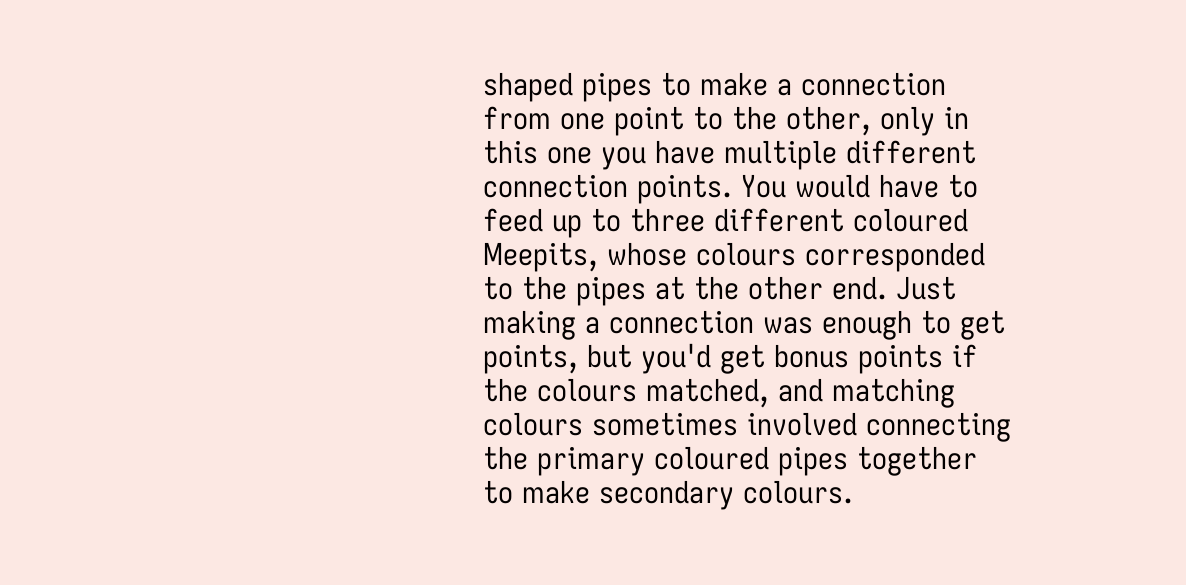shaped pipes to make a connection from one point to the other, only in this one you have multiple different connection points. You would have to feed up to three different coloured Meepits, whose colours corresponded to the pipes at the other end. Just making a connection was enough to get points, but you'd get bonus points if the colours matched, and matching colours sometimes involved connecting the primary coloured pipes together to make secondary colours.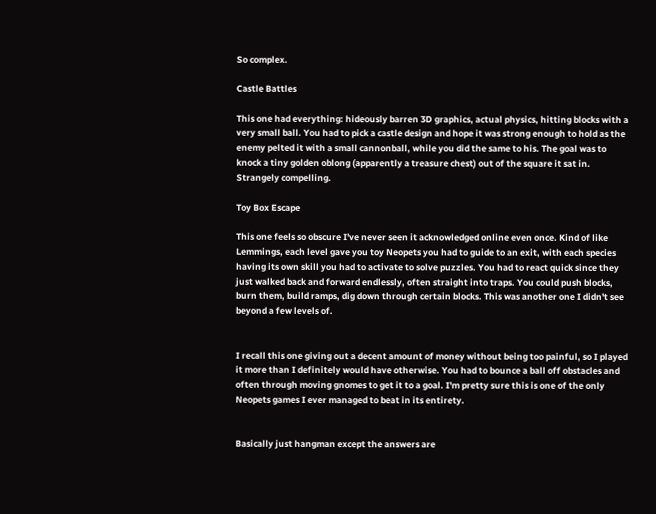So complex.

Castle Battles

This one had everything: hideously barren 3D graphics, actual physics, hitting blocks with a very small ball. You had to pick a castle design and hope it was strong enough to hold as the enemy pelted it with a small cannonball, while you did the same to his. The goal was to knock a tiny golden oblong (apparently a treasure chest) out of the square it sat in. Strangely compelling.

Toy Box Escape

This one feels so obscure I've never seen it acknowledged online even once. Kind of like Lemmings, each level gave you toy Neopets you had to guide to an exit, with each species having its own skill you had to activate to solve puzzles. You had to react quick since they just walked back and forward endlessly, often straight into traps. You could push blocks, burn them, build ramps, dig down through certain blocks. This was another one I didn't see beyond a few levels of.


I recall this one giving out a decent amount of money without being too painful, so I played it more than I definitely would have otherwise. You had to bounce a ball off obstacles and often through moving gnomes to get it to a goal. I'm pretty sure this is one of the only Neopets games I ever managed to beat in its entirety.


Basically just hangman except the answers are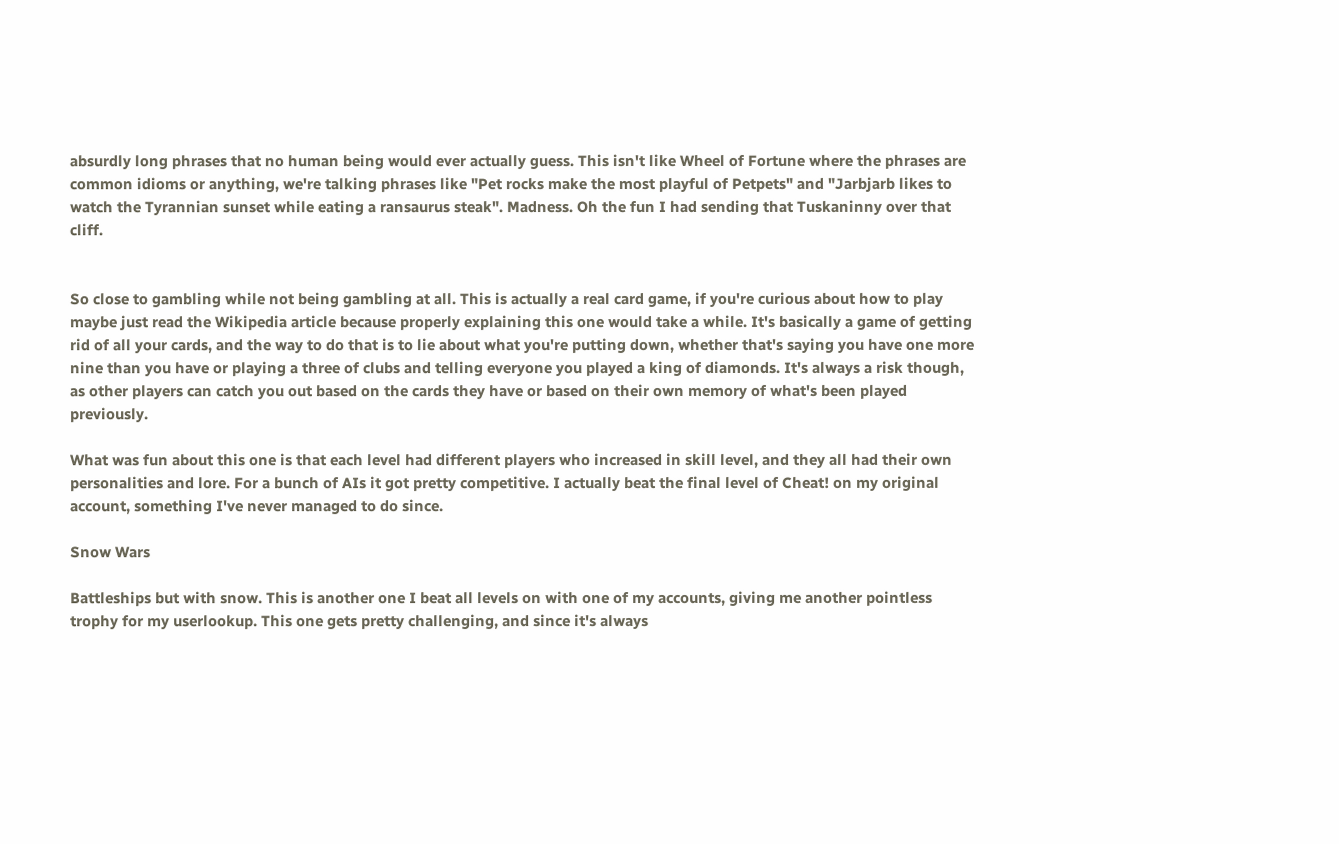absurdly long phrases that no human being would ever actually guess. This isn't like Wheel of Fortune where the phrases are common idioms or anything, we're talking phrases like "Pet rocks make the most playful of Petpets" and "Jarbjarb likes to watch the Tyrannian sunset while eating a ransaurus steak". Madness. Oh the fun I had sending that Tuskaninny over that cliff.


So close to gambling while not being gambling at all. This is actually a real card game, if you're curious about how to play maybe just read the Wikipedia article because properly explaining this one would take a while. It's basically a game of getting rid of all your cards, and the way to do that is to lie about what you're putting down, whether that's saying you have one more nine than you have or playing a three of clubs and telling everyone you played a king of diamonds. It's always a risk though, as other players can catch you out based on the cards they have or based on their own memory of what's been played previously.

What was fun about this one is that each level had different players who increased in skill level, and they all had their own personalities and lore. For a bunch of AIs it got pretty competitive. I actually beat the final level of Cheat! on my original account, something I've never managed to do since.

Snow Wars

Battleships but with snow. This is another one I beat all levels on with one of my accounts, giving me another pointless trophy for my userlookup. This one gets pretty challenging, and since it's always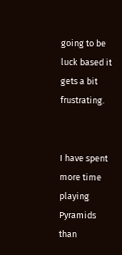going to be luck based it gets a bit frustrating.


I have spent more time playing Pyramids than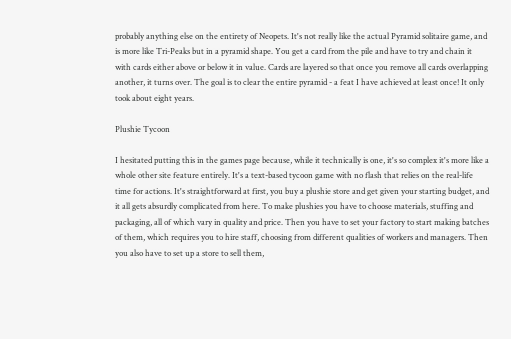probably anything else on the entirety of Neopets. It's not really like the actual Pyramid solitaire game, and is more like Tri-Peaks but in a pyramid shape. You get a card from the pile and have to try and chain it with cards either above or below it in value. Cards are layered so that once you remove all cards overlapping another, it turns over. The goal is to clear the entire pyramid - a feat I have achieved at least once! It only took about eight years.

Plushie Tycoon

I hesitated putting this in the games page because, while it technically is one, it's so complex it's more like a whole other site feature entirely. It's a text-based tycoon game with no flash that relies on the real-life time for actions. It's straightforward at first, you buy a plushie store and get given your starting budget, and it all gets absurdly complicated from here. To make plushies you have to choose materials, stuffing and packaging, all of which vary in quality and price. Then you have to set your factory to start making batches of them, which requires you to hire staff, choosing from different qualities of workers and managers. Then you also have to set up a store to sell them,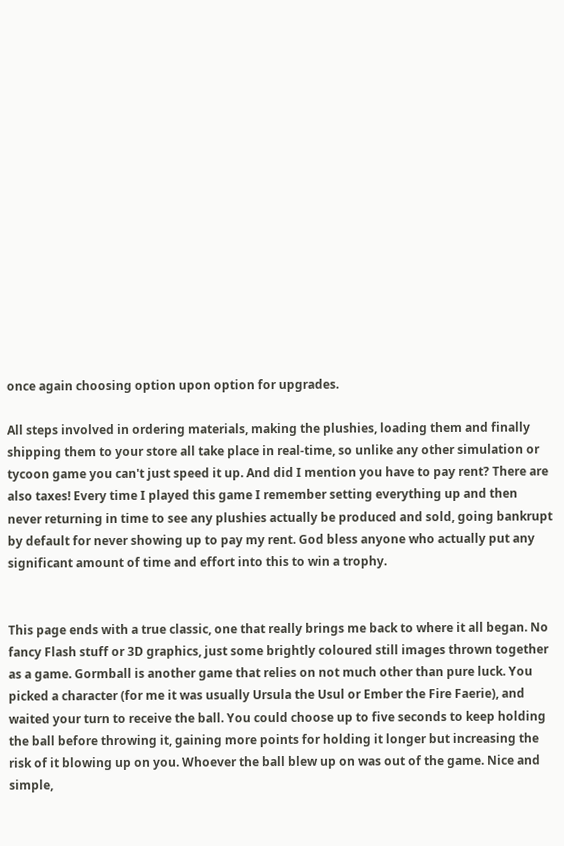once again choosing option upon option for upgrades.

All steps involved in ordering materials, making the plushies, loading them and finally shipping them to your store all take place in real-time, so unlike any other simulation or tycoon game you can't just speed it up. And did I mention you have to pay rent? There are also taxes! Every time I played this game I remember setting everything up and then never returning in time to see any plushies actually be produced and sold, going bankrupt by default for never showing up to pay my rent. God bless anyone who actually put any significant amount of time and effort into this to win a trophy.


This page ends with a true classic, one that really brings me back to where it all began. No fancy Flash stuff or 3D graphics, just some brightly coloured still images thrown together as a game. Gormball is another game that relies on not much other than pure luck. You picked a character (for me it was usually Ursula the Usul or Ember the Fire Faerie), and waited your turn to receive the ball. You could choose up to five seconds to keep holding the ball before throwing it, gaining more points for holding it longer but increasing the risk of it blowing up on you. Whoever the ball blew up on was out of the game. Nice and simple,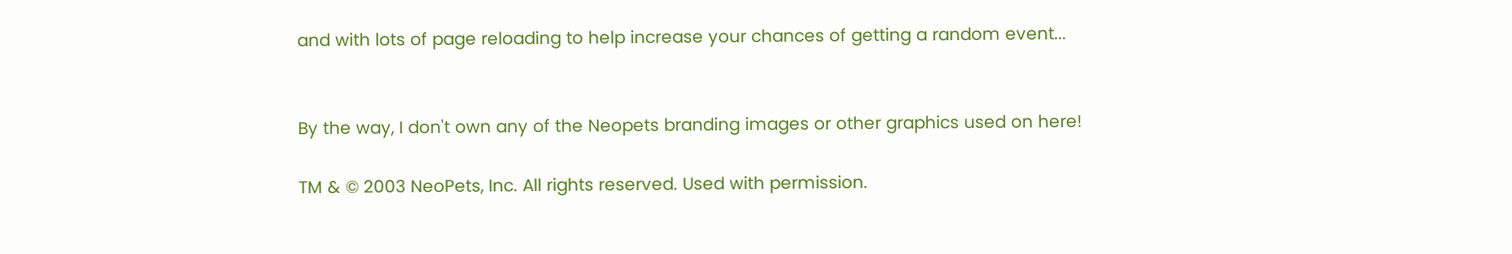and with lots of page reloading to help increase your chances of getting a random event...


By the way, I don't own any of the Neopets branding images or other graphics used on here!

TM & © 2003 NeoPets, Inc. All rights reserved. Used with permission.